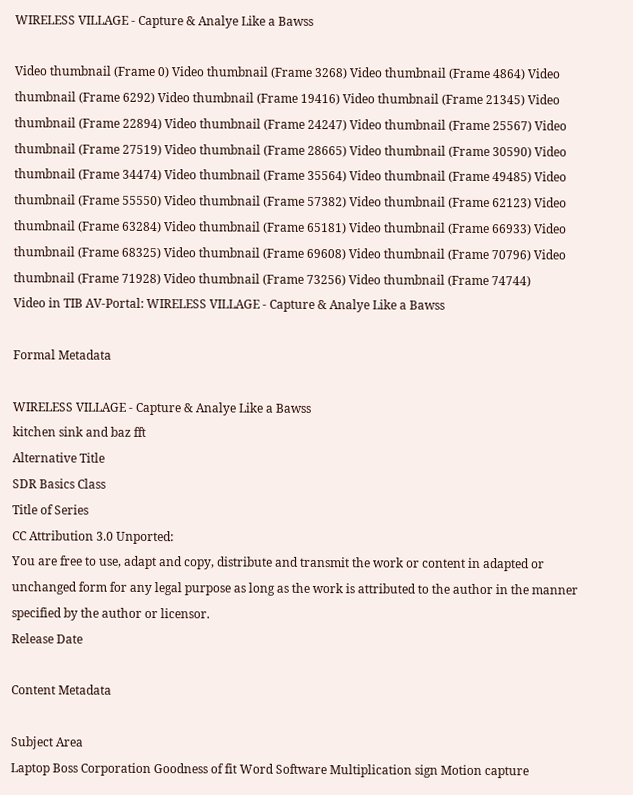WIRELESS VILLAGE - Capture & Analye Like a Bawss

Video thumbnail (Frame 0) Video thumbnail (Frame 3268) Video thumbnail (Frame 4864) Video thumbnail (Frame 6292) Video thumbnail (Frame 19416) Video thumbnail (Frame 21345) Video thumbnail (Frame 22894) Video thumbnail (Frame 24247) Video thumbnail (Frame 25567) Video thumbnail (Frame 27519) Video thumbnail (Frame 28665) Video thumbnail (Frame 30590) Video thumbnail (Frame 34474) Video thumbnail (Frame 35564) Video thumbnail (Frame 49485) Video thumbnail (Frame 55550) Video thumbnail (Frame 57382) Video thumbnail (Frame 62123) Video thumbnail (Frame 63284) Video thumbnail (Frame 65181) Video thumbnail (Frame 66933) Video thumbnail (Frame 68325) Video thumbnail (Frame 69608) Video thumbnail (Frame 70796) Video thumbnail (Frame 71928) Video thumbnail (Frame 73256) Video thumbnail (Frame 74744)
Video in TIB AV-Portal: WIRELESS VILLAGE - Capture & Analye Like a Bawss

Formal Metadata

WIRELESS VILLAGE - Capture & Analye Like a Bawss
kitchen sink and baz fft
Alternative Title
SDR Basics Class
Title of Series
CC Attribution 3.0 Unported:
You are free to use, adapt and copy, distribute and transmit the work or content in adapted or unchanged form for any legal purpose as long as the work is attributed to the author in the manner specified by the author or licensor.
Release Date

Content Metadata

Subject Area
Laptop Boss Corporation Goodness of fit Word Software Multiplication sign Motion capture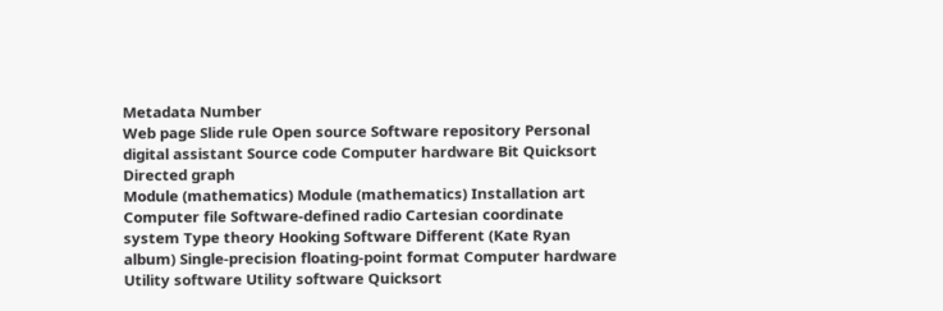Metadata Number
Web page Slide rule Open source Software repository Personal digital assistant Source code Computer hardware Bit Quicksort Directed graph
Module (mathematics) Module (mathematics) Installation art Computer file Software-defined radio Cartesian coordinate system Type theory Hooking Software Different (Kate Ryan album) Single-precision floating-point format Computer hardware Utility software Utility software Quicksort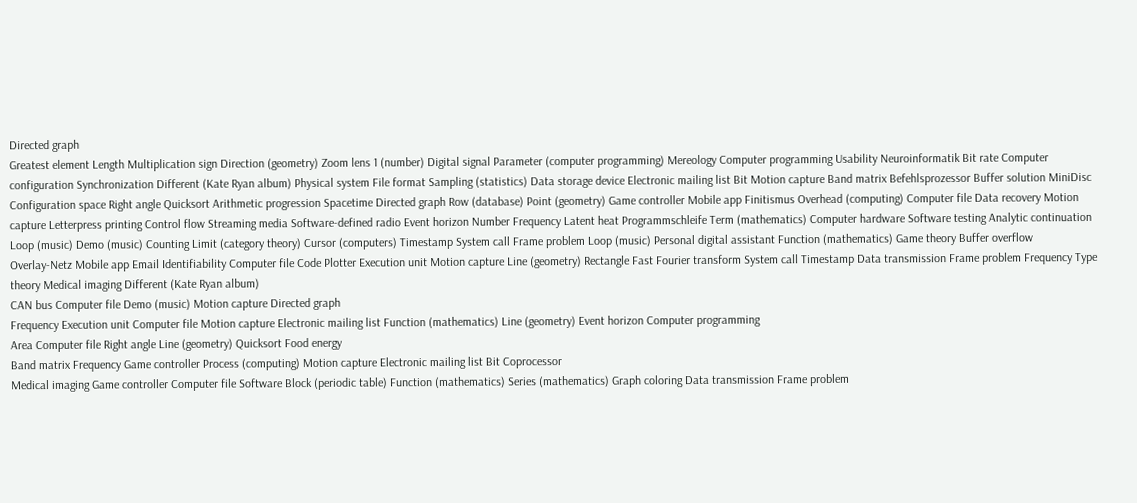Directed graph
Greatest element Length Multiplication sign Direction (geometry) Zoom lens 1 (number) Digital signal Parameter (computer programming) Mereology Computer programming Usability Neuroinformatik Bit rate Computer configuration Synchronization Different (Kate Ryan album) Physical system File format Sampling (statistics) Data storage device Electronic mailing list Bit Motion capture Band matrix Befehlsprozessor Buffer solution MiniDisc Configuration space Right angle Quicksort Arithmetic progression Spacetime Directed graph Row (database) Point (geometry) Game controller Mobile app Finitismus Overhead (computing) Computer file Data recovery Motion capture Letterpress printing Control flow Streaming media Software-defined radio Event horizon Number Frequency Latent heat Programmschleife Term (mathematics) Computer hardware Software testing Analytic continuation Loop (music) Demo (music) Counting Limit (category theory) Cursor (computers) Timestamp System call Frame problem Loop (music) Personal digital assistant Function (mathematics) Game theory Buffer overflow
Overlay-Netz Mobile app Email Identifiability Computer file Code Plotter Execution unit Motion capture Line (geometry) Rectangle Fast Fourier transform System call Timestamp Data transmission Frame problem Frequency Type theory Medical imaging Different (Kate Ryan album)
CAN bus Computer file Demo (music) Motion capture Directed graph
Frequency Execution unit Computer file Motion capture Electronic mailing list Function (mathematics) Line (geometry) Event horizon Computer programming
Area Computer file Right angle Line (geometry) Quicksort Food energy
Band matrix Frequency Game controller Process (computing) Motion capture Electronic mailing list Bit Coprocessor
Medical imaging Game controller Computer file Software Block (periodic table) Function (mathematics) Series (mathematics) Graph coloring Data transmission Frame problem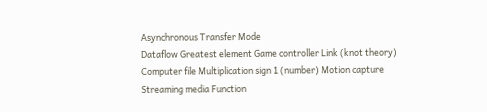Asynchronous Transfer Mode
Dataflow Greatest element Game controller Link (knot theory) Computer file Multiplication sign 1 (number) Motion capture Streaming media Function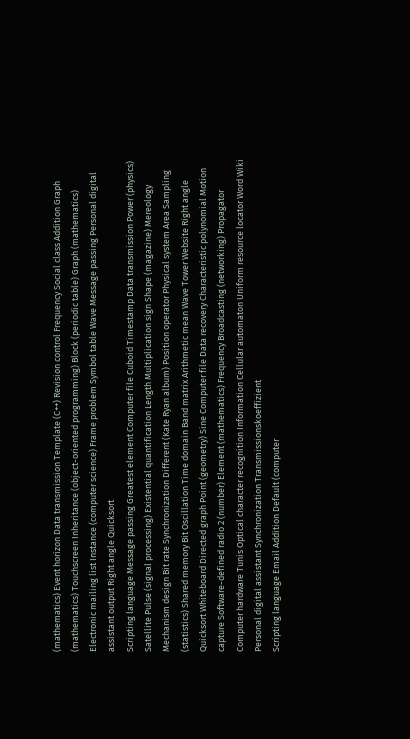(mathematics) Event horizon Data transmission Template (C++) Revision control Frequency Social class Addition Graph (mathematics) Touchscreen Inheritance (object-oriented programming) Block (periodic table) Graph (mathematics) Electronic mailing list Instance (computer science) Frame problem Symbol table Wave Message passing Personal digital assistant output Right angle Quicksort
Scripting language Message passing Greatest element Computer file Cuboid Timestamp Data transmission Power (physics)
Satellite Pulse (signal processing) Existential quantification Length Multiplication sign Shape (magazine) Mereology Mechanism design Bit rate Synchronization Different (Kate Ryan album) Position operator Physical system Area Sampling (statistics) Shared memory Bit Oscillation Time domain Band matrix Arithmetic mean Wave Tower Website Right angle Quicksort Whiteboard Directed graph Point (geometry) Sine Computer file Data recovery Characteristic polynomial Motion capture Software-defined radio 2 (number) Element (mathematics) Frequency Broadcasting (networking) Propagator Computer hardware Tunis Optical character recognition Information Cellular automaton Uniform resource locator Word Wiki Personal digital assistant Synchronization Transmissionskoeffizient
Scripting language Email Addition Default (computer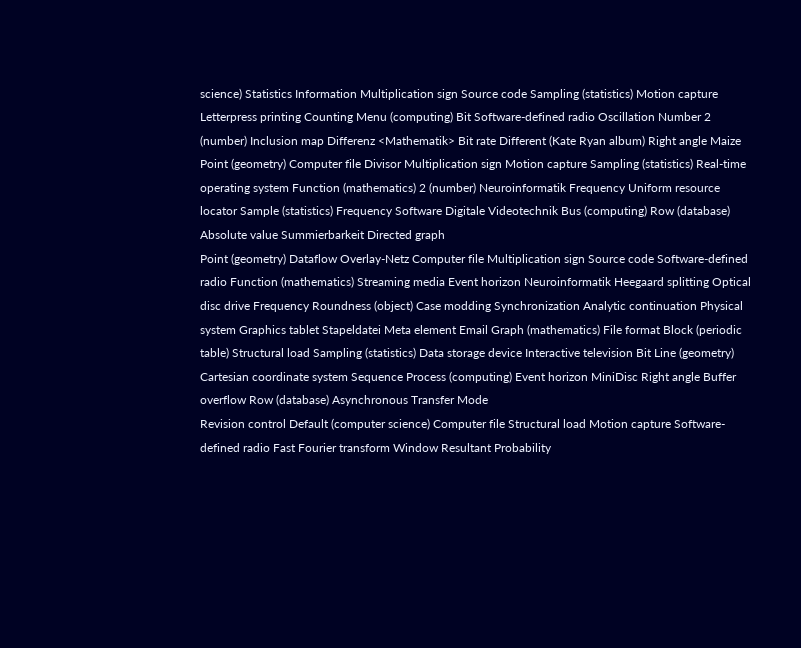science) Statistics Information Multiplication sign Source code Sampling (statistics) Motion capture Letterpress printing Counting Menu (computing) Bit Software-defined radio Oscillation Number 2 (number) Inclusion map Differenz <Mathematik> Bit rate Different (Kate Ryan album) Right angle Maize
Point (geometry) Computer file Divisor Multiplication sign Motion capture Sampling (statistics) Real-time operating system Function (mathematics) 2 (number) Neuroinformatik Frequency Uniform resource locator Sample (statistics) Frequency Software Digitale Videotechnik Bus (computing) Row (database) Absolute value Summierbarkeit Directed graph
Point (geometry) Dataflow Overlay-Netz Computer file Multiplication sign Source code Software-defined radio Function (mathematics) Streaming media Event horizon Neuroinformatik Heegaard splitting Optical disc drive Frequency Roundness (object) Case modding Synchronization Analytic continuation Physical system Graphics tablet Stapeldatei Meta element Email Graph (mathematics) File format Block (periodic table) Structural load Sampling (statistics) Data storage device Interactive television Bit Line (geometry) Cartesian coordinate system Sequence Process (computing) Event horizon MiniDisc Right angle Buffer overflow Row (database) Asynchronous Transfer Mode
Revision control Default (computer science) Computer file Structural load Motion capture Software-defined radio Fast Fourier transform Window Resultant Probability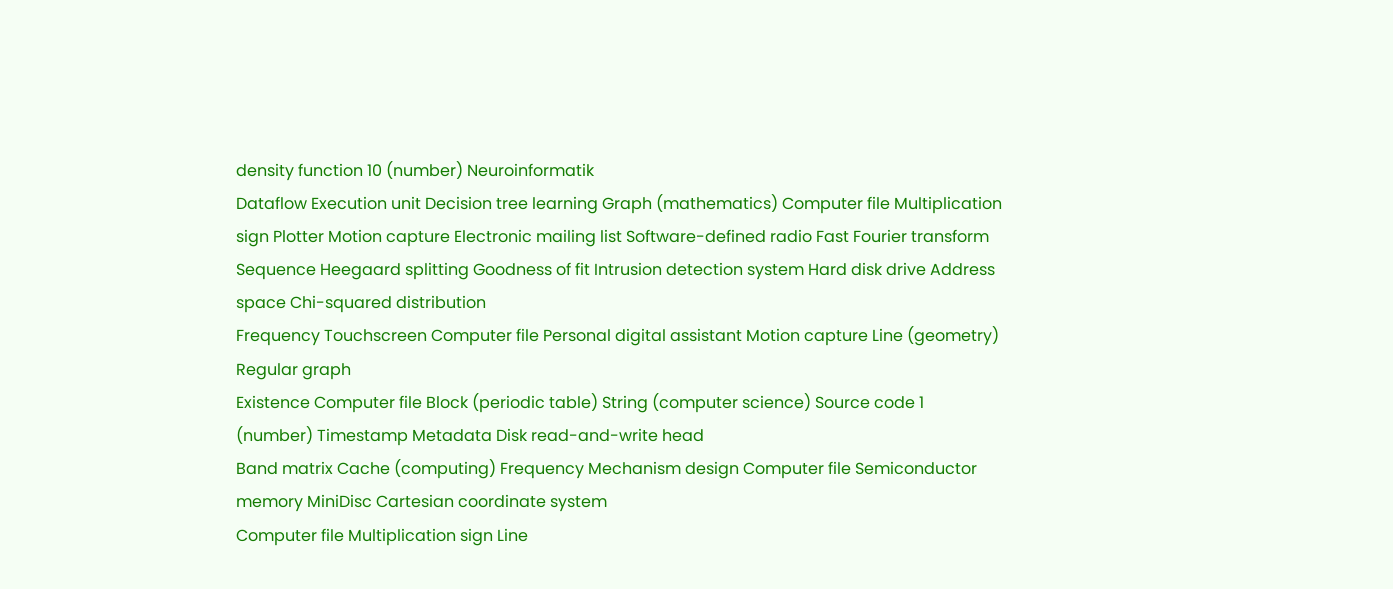density function 10 (number) Neuroinformatik
Dataflow Execution unit Decision tree learning Graph (mathematics) Computer file Multiplication sign Plotter Motion capture Electronic mailing list Software-defined radio Fast Fourier transform Sequence Heegaard splitting Goodness of fit Intrusion detection system Hard disk drive Address space Chi-squared distribution
Frequency Touchscreen Computer file Personal digital assistant Motion capture Line (geometry) Regular graph
Existence Computer file Block (periodic table) String (computer science) Source code 1 (number) Timestamp Metadata Disk read-and-write head
Band matrix Cache (computing) Frequency Mechanism design Computer file Semiconductor memory MiniDisc Cartesian coordinate system
Computer file Multiplication sign Line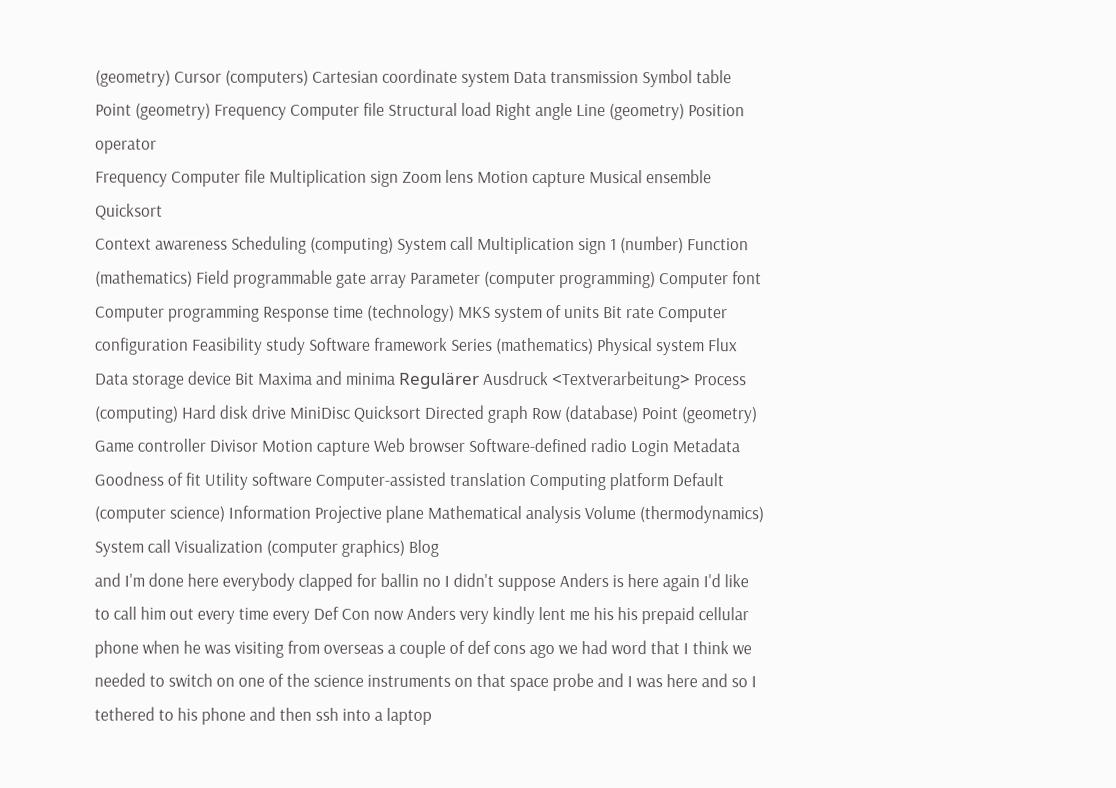(geometry) Cursor (computers) Cartesian coordinate system Data transmission Symbol table
Point (geometry) Frequency Computer file Structural load Right angle Line (geometry) Position operator
Frequency Computer file Multiplication sign Zoom lens Motion capture Musical ensemble Quicksort
Context awareness Scheduling (computing) System call Multiplication sign 1 (number) Function (mathematics) Field programmable gate array Parameter (computer programming) Computer font Computer programming Response time (technology) MKS system of units Bit rate Computer configuration Feasibility study Software framework Series (mathematics) Physical system Flux Data storage device Bit Maxima and minima Regulärer Ausdruck <Textverarbeitung> Process (computing) Hard disk drive MiniDisc Quicksort Directed graph Row (database) Point (geometry) Game controller Divisor Motion capture Web browser Software-defined radio Login Metadata Goodness of fit Utility software Computer-assisted translation Computing platform Default (computer science) Information Projective plane Mathematical analysis Volume (thermodynamics) System call Visualization (computer graphics) Blog
and I'm done here everybody clapped for ballin no I didn't suppose Anders is here again I'd like to call him out every time every Def Con now Anders very kindly lent me his his prepaid cellular phone when he was visiting from overseas a couple of def cons ago we had word that I think we needed to switch on one of the science instruments on that space probe and I was here and so I tethered to his phone and then ssh into a laptop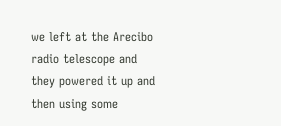we left at the Arecibo radio telescope and they powered it up and then using some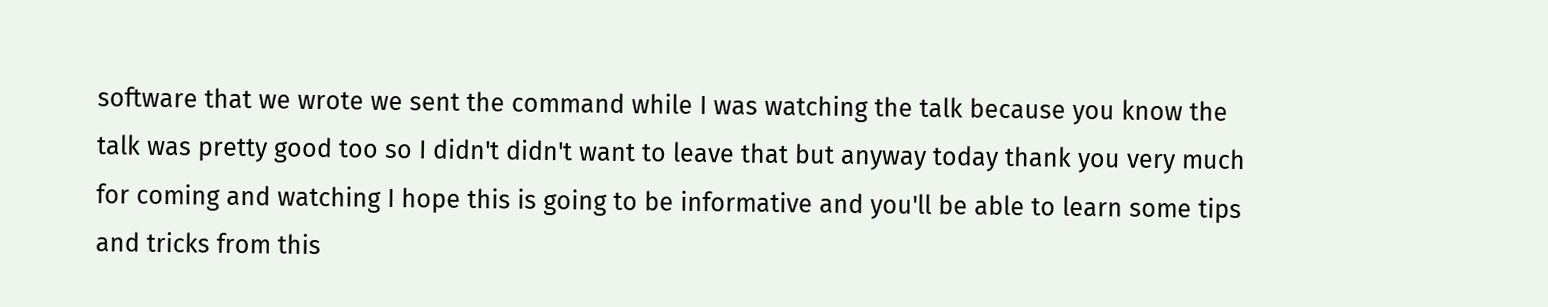software that we wrote we sent the command while I was watching the talk because you know the talk was pretty good too so I didn't didn't want to leave that but anyway today thank you very much for coming and watching I hope this is going to be informative and you'll be able to learn some tips and tricks from this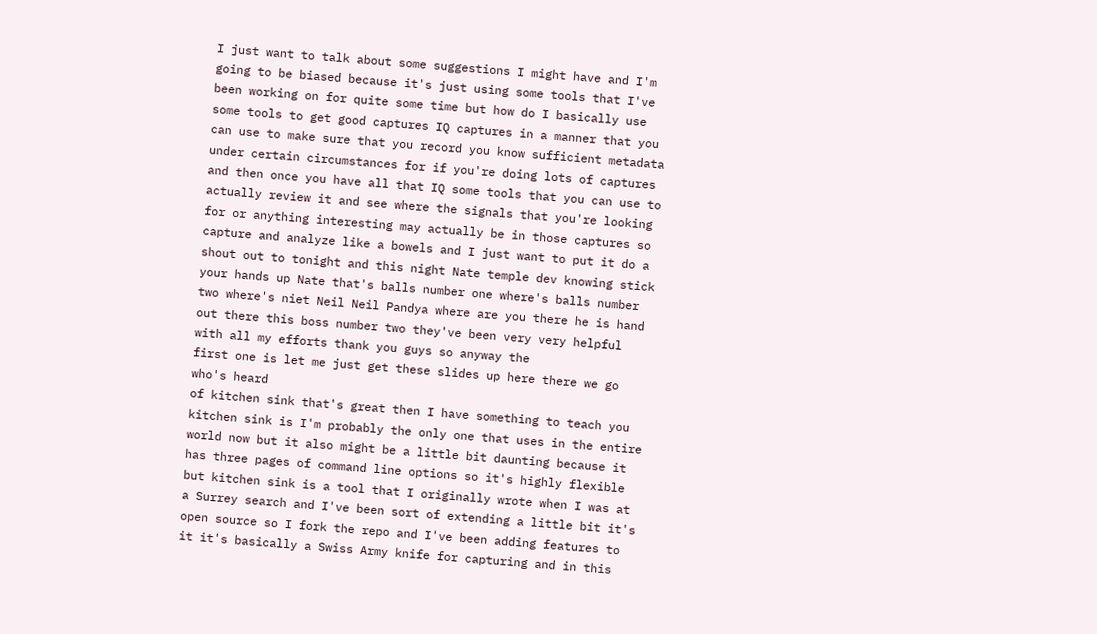I just want to talk about some suggestions I might have and I'm going to be biased because it's just using some tools that I've been working on for quite some time but how do I basically use some tools to get good captures IQ captures in a manner that you can use to make sure that you record you know sufficient metadata under certain circumstances for if you're doing lots of captures and then once you have all that IQ some tools that you can use to actually review it and see where the signals that you're looking for or anything interesting may actually be in those captures so capture and analyze like a bowels and I just want to put it do a shout out to tonight and this night Nate temple dev knowing stick your hands up Nate that's balls number one where's balls number two where's niet Neil Neil Pandya where are you there he is hand out there this boss number two they've been very very helpful with all my efforts thank you guys so anyway the
first one is let me just get these slides up here there we go who's heard
of kitchen sink that's great then I have something to teach you kitchen sink is I'm probably the only one that uses in the entire world now but it also might be a little bit daunting because it has three pages of command line options so it's highly flexible but kitchen sink is a tool that I originally wrote when I was at a Surrey search and I've been sort of extending a little bit it's open source so I fork the repo and I've been adding features to it it's basically a Swiss Army knife for capturing and in this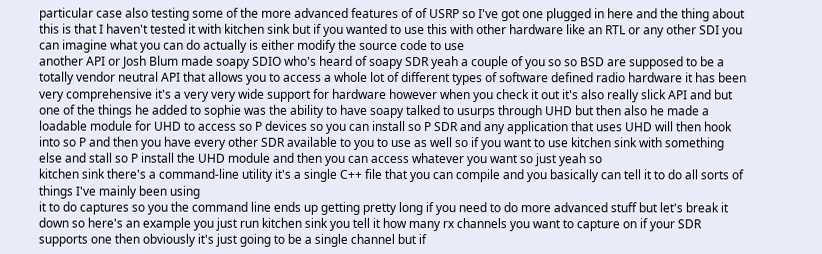particular case also testing some of the more advanced features of of USRP so I've got one plugged in here and the thing about this is that I haven't tested it with kitchen sink but if you wanted to use this with other hardware like an RTL or any other SDI you can imagine what you can do actually is either modify the source code to use
another API or Josh Blum made soapy SDIO who's heard of soapy SDR yeah a couple of you so so BSD are supposed to be a totally vendor neutral API that allows you to access a whole lot of different types of software defined radio hardware it has been very comprehensive it's a very very wide support for hardware however when you check it out it's also really slick API and but one of the things he added to sophie was the ability to have soapy talked to usurps through UHD but then also he made a loadable module for UHD to access so P devices so you can install so P SDR and any application that uses UHD will then hook into so P and then you have every other SDR available to you to use as well so if you want to use kitchen sink with something else and stall so P install the UHD module and then you can access whatever you want so just yeah so
kitchen sink there's a command-line utility it's a single C++ file that you can compile and you basically can tell it to do all sorts of things I've mainly been using
it to do captures so you the command line ends up getting pretty long if you need to do more advanced stuff but let's break it down so here's an example you just run kitchen sink you tell it how many rx channels you want to capture on if your SDR supports one then obviously it's just going to be a single channel but if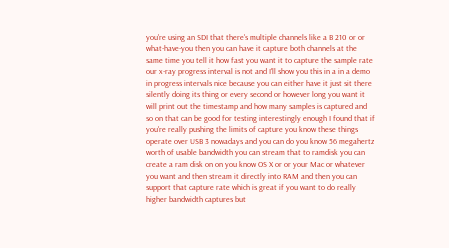you're using an SDI that there's multiple channels like a B 210 or or what-have-you then you can have it capture both channels at the same time you tell it how fast you want it to capture the sample rate our x-ray progress interval is not and I'll show you this in a in a demo in progress intervals nice because you can either have it just sit there silently doing its thing or every second or however long you want it will print out the timestamp and how many samples is captured and so on that can be good for testing interestingly enough I found that if you're really pushing the limits of capture you know these things operate over USB 3 nowadays and you can do you know 56 megahertz worth of usable bandwidth you can stream that to ramdisk you can create a ram disk on on you know OS X or or your Mac or whatever you want and then stream it directly into RAM and then you can support that capture rate which is great if you want to do really higher bandwidth captures but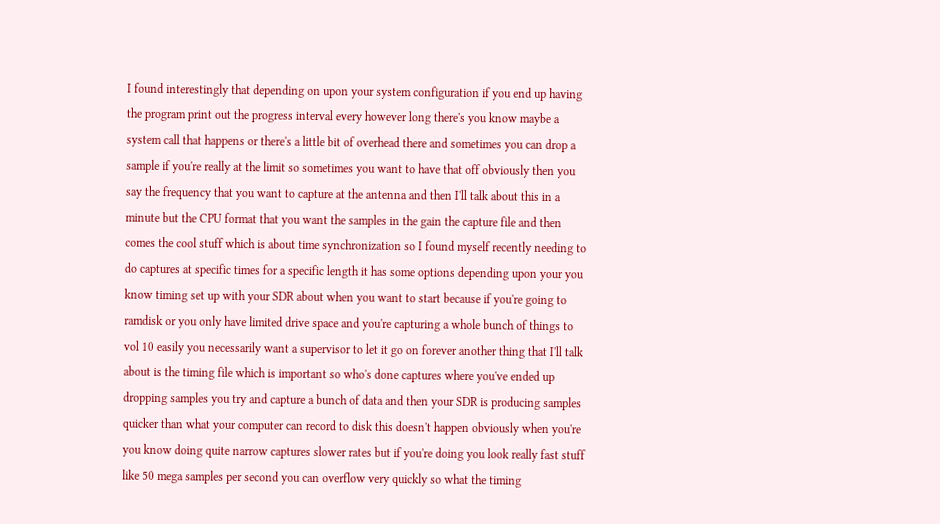I found interestingly that depending on upon your system configuration if you end up having the program print out the progress interval every however long there's you know maybe a system call that happens or there's a little bit of overhead there and sometimes you can drop a sample if you're really at the limit so sometimes you want to have that off obviously then you say the frequency that you want to capture at the antenna and then I'll talk about this in a minute but the CPU format that you want the samples in the gain the capture file and then comes the cool stuff which is about time synchronization so I found myself recently needing to do captures at specific times for a specific length it has some options depending upon your you know timing set up with your SDR about when you want to start because if you're going to ramdisk or you only have limited drive space and you're capturing a whole bunch of things to vol 10 easily you necessarily want a supervisor to let it go on forever another thing that I'll talk about is the timing file which is important so who's done captures where you've ended up dropping samples you try and capture a bunch of data and then your SDR is producing samples quicker than what your computer can record to disk this doesn't happen obviously when you're you know doing quite narrow captures slower rates but if you're doing you look really fast stuff like 50 mega samples per second you can overflow very quickly so what the timing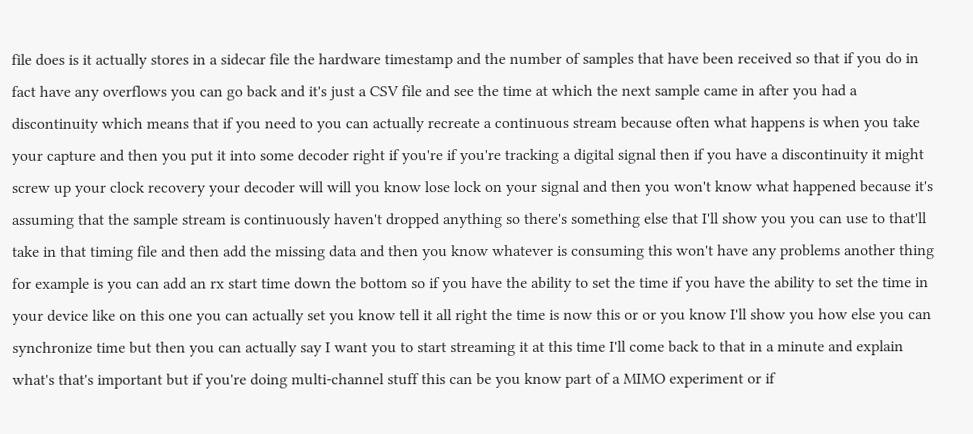file does is it actually stores in a sidecar file the hardware timestamp and the number of samples that have been received so that if you do in fact have any overflows you can go back and it's just a CSV file and see the time at which the next sample came in after you had a discontinuity which means that if you need to you can actually recreate a continuous stream because often what happens is when you take your capture and then you put it into some decoder right if you're if you're tracking a digital signal then if you have a discontinuity it might screw up your clock recovery your decoder will will you know lose lock on your signal and then you won't know what happened because it's assuming that the sample stream is continuously haven't dropped anything so there's something else that I'll show you you can use to that'll take in that timing file and then add the missing data and then you know whatever is consuming this won't have any problems another thing for example is you can add an rx start time down the bottom so if you have the ability to set the time if you have the ability to set the time in your device like on this one you can actually set you know tell it all right the time is now this or or you know I'll show you how else you can synchronize time but then you can actually say I want you to start streaming it at this time I'll come back to that in a minute and explain what's that's important but if you're doing multi-channel stuff this can be you know part of a MIMO experiment or if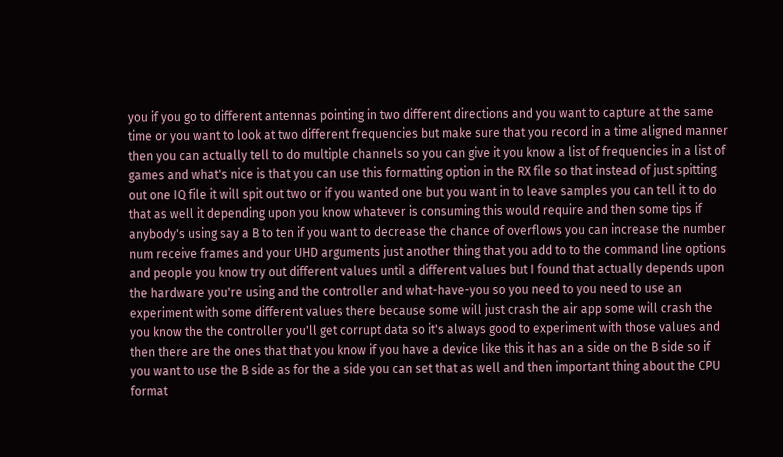you if you go to different antennas pointing in two different directions and you want to capture at the same time or you want to look at two different frequencies but make sure that you record in a time aligned manner then you can actually tell to do multiple channels so you can give it you know a list of frequencies in a list of games and what's nice is that you can use this formatting option in the RX file so that instead of just spitting out one IQ file it will spit out two or if you wanted one but you want in to leave samples you can tell it to do that as well it depending upon you know whatever is consuming this would require and then some tips if anybody's using say a B to ten if you want to decrease the chance of overflows you can increase the number num receive frames and your UHD arguments just another thing that you add to to the command line options and people you know try out different values until a different values but I found that actually depends upon the hardware you're using and the controller and what-have-you so you need to you need to use an experiment with some different values there because some will just crash the air app some will crash the you know the the controller you'll get corrupt data so it's always good to experiment with those values and then there are the ones that that you know if you have a device like this it has an a side on the B side so if you want to use the B side as for the a side you can set that as well and then important thing about the CPU format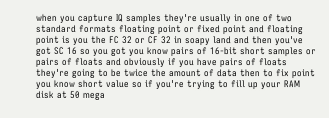when you capture IQ samples they're usually in one of two standard formats floating point or fixed point and floating point is you the FC 32 or CF 32 in soapy land and then you've got SC 16 so you got you know pairs of 16-bit short samples or pairs of floats and obviously if you have pairs of floats they're going to be twice the amount of data then to fix point you know short value so if you're trying to fill up your RAM disk at 50 mega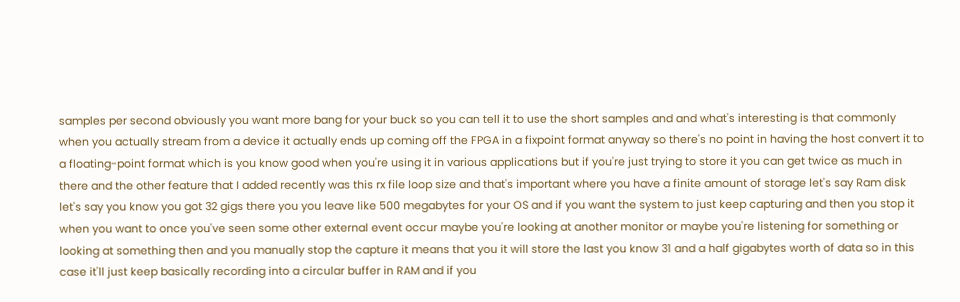samples per second obviously you want more bang for your buck so you can tell it to use the short samples and and what's interesting is that commonly when you actually stream from a device it actually ends up coming off the FPGA in a fixpoint format anyway so there's no point in having the host convert it to a floating-point format which is you know good when you're using it in various applications but if you're just trying to store it you can get twice as much in there and the other feature that I added recently was this rx file loop size and that's important where you have a finite amount of storage let's say Ram disk let's say you know you got 32 gigs there you you leave like 500 megabytes for your OS and if you want the system to just keep capturing and then you stop it when you want to once you've seen some other external event occur maybe you're looking at another monitor or maybe you're listening for something or looking at something then and you manually stop the capture it means that you it will store the last you know 31 and a half gigabytes worth of data so in this case it'll just keep basically recording into a circular buffer in RAM and if you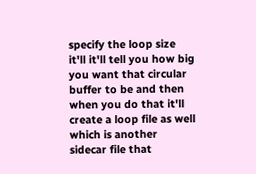specify the loop size it'll it'll tell you how big you want that circular buffer to be and then when you do that it'll create a loop file as well which is another sidecar file that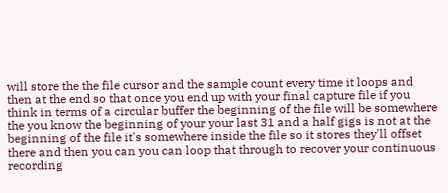will store the the file cursor and the sample count every time it loops and then at the end so that once you end up with your final capture file if you think in terms of a circular buffer the beginning of the file will be somewhere the you know the beginning of your your last 31 and a half gigs is not at the beginning of the file it's somewhere inside the file so it stores they'll offset there and then you can you can loop that through to recover your continuous recording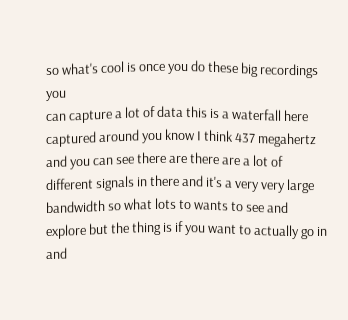so what's cool is once you do these big recordings you
can capture a lot of data this is a waterfall here captured around you know I think 437 megahertz and you can see there are there are a lot of different signals in there and it's a very very large bandwidth so what lots to wants to see and explore but the thing is if you want to actually go in and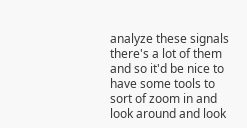analyze these signals there's a lot of them and so it'd be nice to have some tools to sort of zoom in and look around and look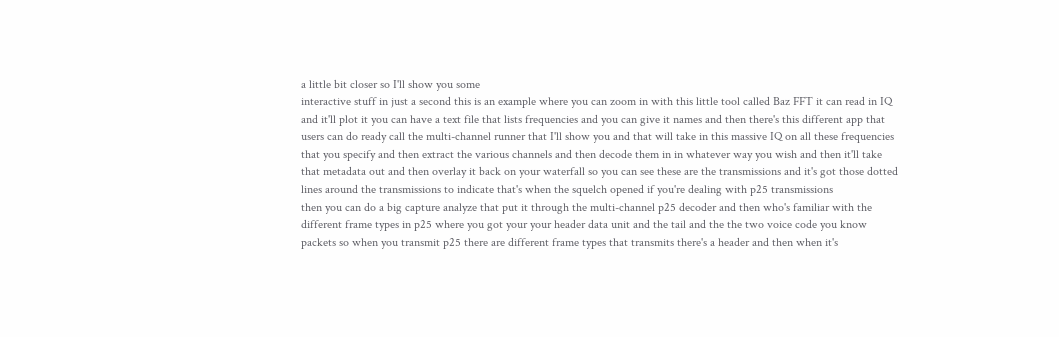a little bit closer so I'll show you some
interactive stuff in just a second this is an example where you can zoom in with this little tool called Baz FFT it can read in IQ and it'll plot it you can have a text file that lists frequencies and you can give it names and then there's this different app that users can do ready call the multi-channel runner that I'll show you and that will take in this massive IQ on all these frequencies that you specify and then extract the various channels and then decode them in in whatever way you wish and then it'll take that metadata out and then overlay it back on your waterfall so you can see these are the transmissions and it's got those dotted lines around the transmissions to indicate that's when the squelch opened if you're dealing with p25 transmissions
then you can do a big capture analyze that put it through the multi-channel p25 decoder and then who's familiar with the different frame types in p25 where you got your your header data unit and the tail and the the two voice code you know packets so when you transmit p25 there are different frame types that transmits there's a header and then when it's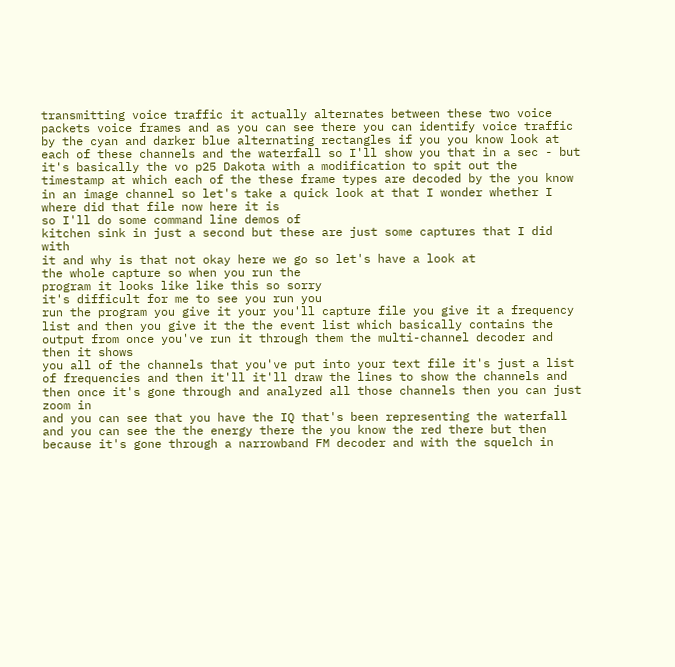transmitting voice traffic it actually alternates between these two voice packets voice frames and as you can see there you can identify voice traffic by the cyan and darker blue alternating rectangles if you you know look at each of these channels and the waterfall so I'll show you that in a sec - but it's basically the vo p25 Dakota with a modification to spit out the timestamp at which each of the these frame types are decoded by the you know in an image channel so let's take a quick look at that I wonder whether I
where did that file now here it is
so I'll do some command line demos of
kitchen sink in just a second but these are just some captures that I did with
it and why is that not okay here we go so let's have a look at
the whole capture so when you run the
program it looks like like this so sorry
it's difficult for me to see you run you
run the program you give it your you'll capture file you give it a frequency list and then you give it the the event list which basically contains the output from once you've run it through them the multi-channel decoder and then it shows
you all of the channels that you've put into your text file it's just a list of frequencies and then it'll it'll draw the lines to show the channels and then once it's gone through and analyzed all those channels then you can just zoom in
and you can see that you have the IQ that's been representing the waterfall and you can see the the energy there the you know the red there but then because it's gone through a narrowband FM decoder and with the squelch in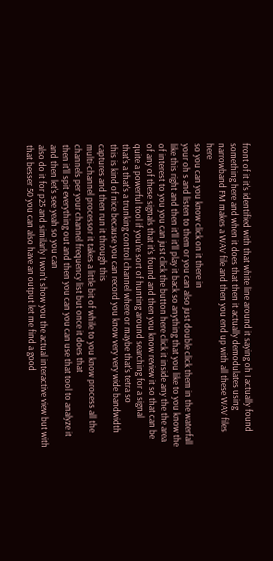front of it it's identified with that white line around it saying oh I actually found something here and when it does that then it actually demodulates using narrowband FM makes a WAV file and then you end up with all these WAV files here
so you can you know click on it there in
your oh s and listen to them or you can also just double click them in the waterfall like this right and then it'll it'll play it back so anything that you like to you know the of interest to you you can just click the button here click it inside any the the area of any of these signals that it's found and then you know review it so that can be quite a powerful tool if you're sort of hunting around searching for a signal
that's a that's a trunking control channel where or maybe that's tetra so
this is kind of nice because you can record you know very very wide bandwidth
captures and then run it through this
multi-channel processor it takes a little bit of while to you know process all the channels per your channel frequency list but once it does that
then it'll spit everything out and then you can you can use that tool to analyze it and then let's see yeah so you can
also do it for p25 and similarly I won't show you the actual interactive view but with that besser 50 you can also have an output let me find a good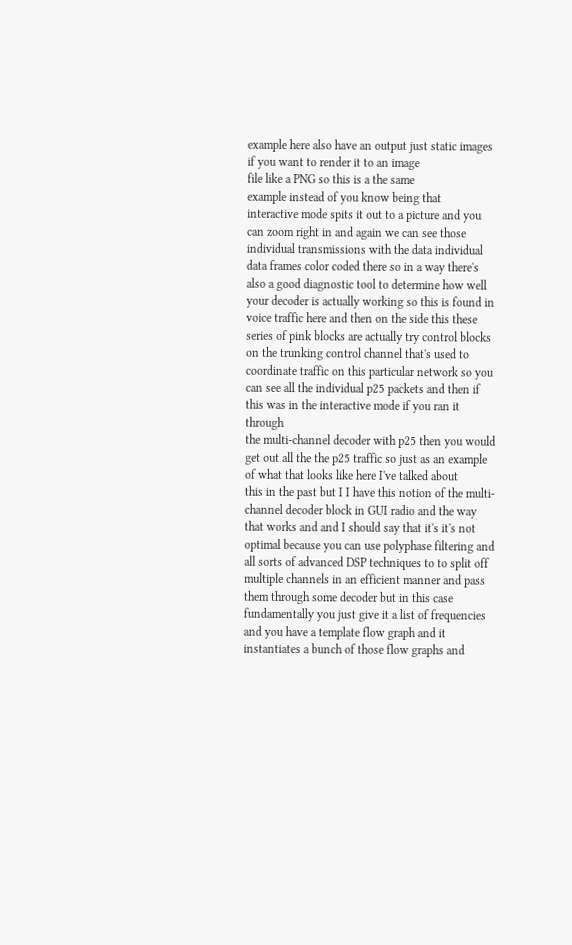example here also have an output just static images
if you want to render it to an image
file like a PNG so this is a the same
example instead of you know being that
interactive mode spits it out to a picture and you can zoom right in and again we can see those individual transmissions with the data individual data frames color coded there so in a way there's also a good diagnostic tool to determine how well your decoder is actually working so this is found in voice traffic here and then on the side this these series of pink blocks are actually try control blocks on the trunking control channel that's used to coordinate traffic on this particular network so you can see all the individual p25 packets and then if this was in the interactive mode if you ran it through
the multi-channel decoder with p25 then you would get out all the the p25 traffic so just as an example of what that looks like here I've talked about
this in the past but I I have this notion of the multi-channel decoder block in GUI radio and the way that works and and I should say that it's it's not optimal because you can use polyphase filtering and all sorts of advanced DSP techniques to to split off multiple channels in an efficient manner and pass them through some decoder but in this case fundamentally you just give it a list of frequencies and you have a template flow graph and it instantiates a bunch of those flow graphs and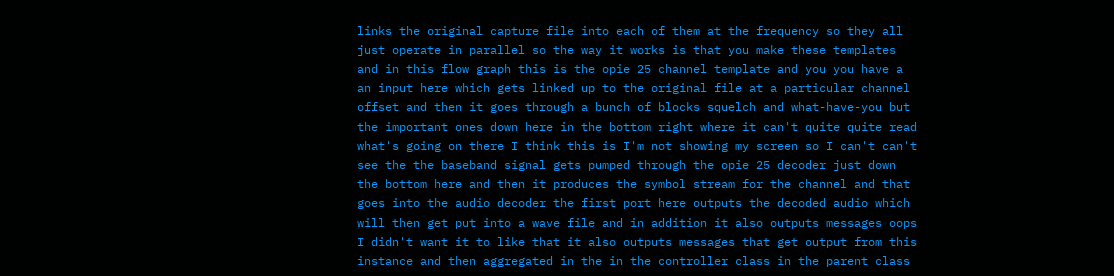links the original capture file into each of them at the frequency so they all just operate in parallel so the way it works is that you make these templates and in this flow graph this is the opie 25 channel template and you you have a an input here which gets linked up to the original file at a particular channel offset and then it goes through a bunch of blocks squelch and what-have-you but the important ones down here in the bottom right where it can't quite quite read what's going on there I think this is I'm not showing my screen so I can't can't see the the baseband signal gets pumped through the opie 25 decoder just down the bottom here and then it produces the symbol stream for the channel and that goes into the audio decoder the first port here outputs the decoded audio which will then get put into a wave file and in addition it also outputs messages oops I didn't want it to like that it also outputs messages that get output from this instance and then aggregated in the in the controller class in the parent class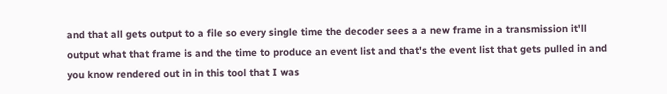and that all gets output to a file so every single time the decoder sees a a new frame in a transmission it'll output what that frame is and the time to produce an event list and that's the event list that gets pulled in and you know rendered out in in this tool that I was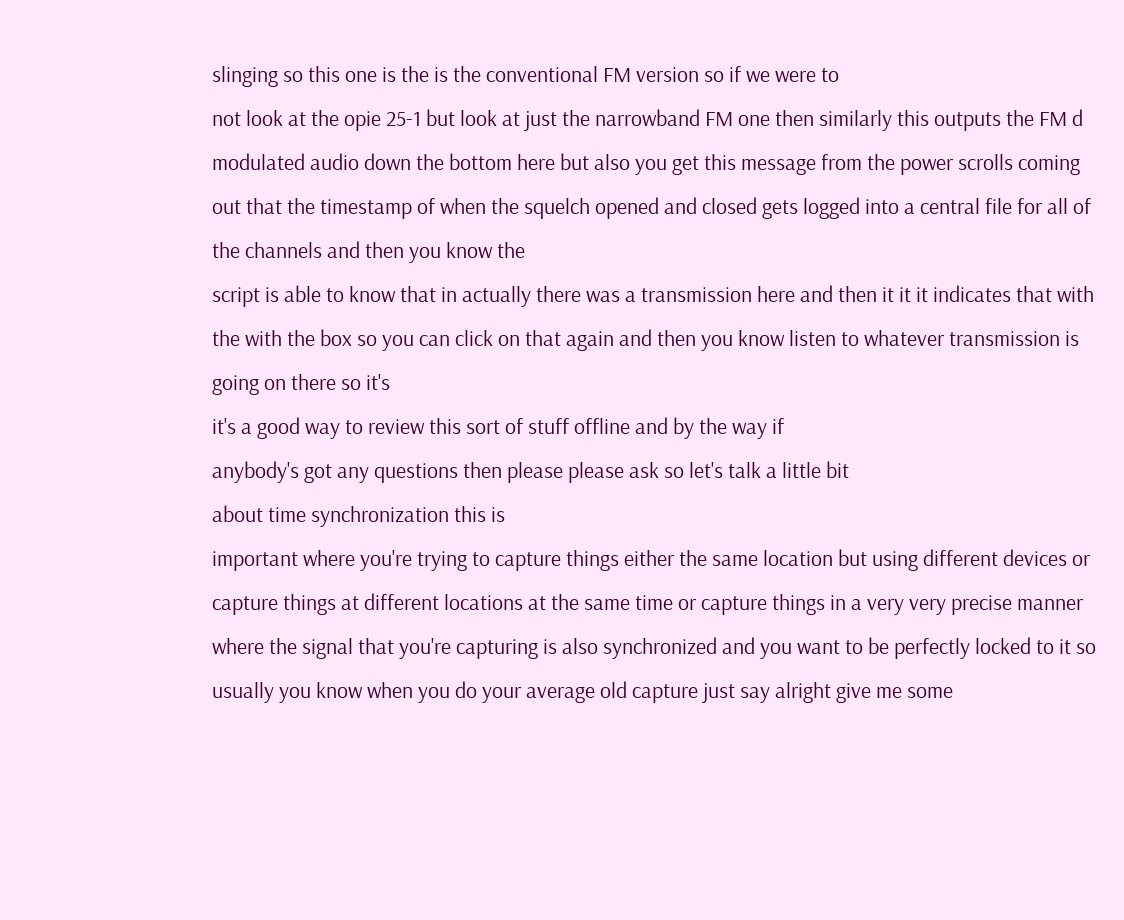slinging so this one is the is the conventional FM version so if we were to
not look at the opie 25-1 but look at just the narrowband FM one then similarly this outputs the FM d modulated audio down the bottom here but also you get this message from the power scrolls coming out that the timestamp of when the squelch opened and closed gets logged into a central file for all of the channels and then you know the
script is able to know that in actually there was a transmission here and then it it it indicates that with the with the box so you can click on that again and then you know listen to whatever transmission is going on there so it's
it's a good way to review this sort of stuff offline and by the way if
anybody's got any questions then please please ask so let's talk a little bit
about time synchronization this is
important where you're trying to capture things either the same location but using different devices or capture things at different locations at the same time or capture things in a very very precise manner where the signal that you're capturing is also synchronized and you want to be perfectly locked to it so usually you know when you do your average old capture just say alright give me some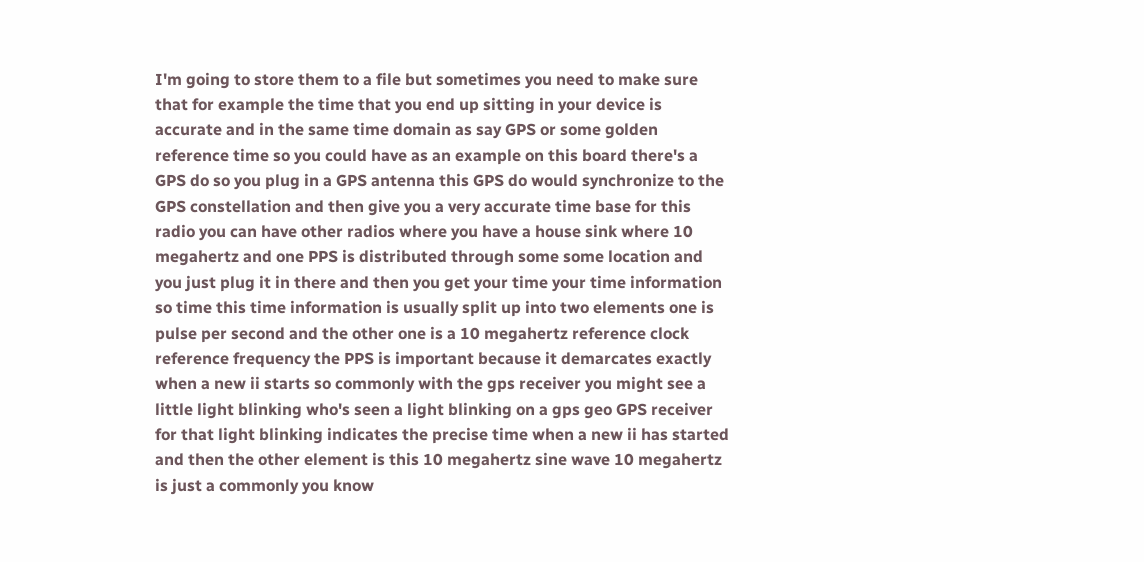I'm going to store them to a file but sometimes you need to make sure that for example the time that you end up sitting in your device is accurate and in the same time domain as say GPS or some golden reference time so you could have as an example on this board there's a GPS do so you plug in a GPS antenna this GPS do would synchronize to the GPS constellation and then give you a very accurate time base for this radio you can have other radios where you have a house sink where 10 megahertz and one PPS is distributed through some some location and you just plug it in there and then you get your time your time information so time this time information is usually split up into two elements one is pulse per second and the other one is a 10 megahertz reference clock reference frequency the PPS is important because it demarcates exactly when a new ii starts so commonly with the gps receiver you might see a little light blinking who's seen a light blinking on a gps geo GPS receiver for that light blinking indicates the precise time when a new ii has started and then the other element is this 10 megahertz sine wave 10 megahertz is just a commonly you know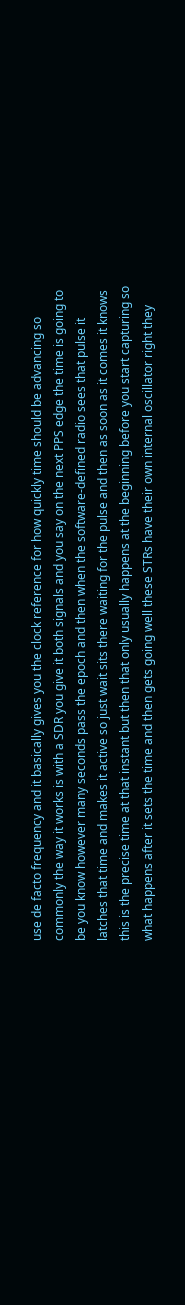use de facto frequency and it basically gives you the clock reference for how quickly time should be advancing so commonly the way it works is with a SDR you give it both signals and you say on the next PPS edge the time is going to be you know however many seconds pass the epoch and then when the software-defined radio sees that pulse it latches that time and makes it active so just wait sits there waiting for the pulse and then as soon as it comes it knows this is the precise time at that instant but then that only usually happens at the beginning before you start capturing so what happens after it sets the time and then gets going well these STRs have their own internal oscillator right they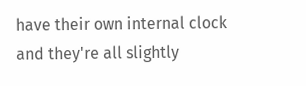have their own internal clock and they're all slightly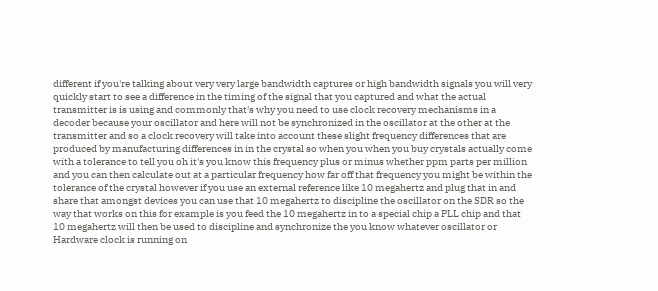different if you're talking about very very large bandwidth captures or high bandwidth signals you will very quickly start to see a difference in the timing of the signal that you captured and what the actual transmitter is is using and commonly that's why you need to use clock recovery mechanisms in a decoder because your oscillator and here will not be synchronized in the oscillator at the other at the transmitter and so a clock recovery will take into account these slight frequency differences that are produced by manufacturing differences in in the crystal so when you when you buy crystals actually come with a tolerance to tell you oh it's you know this frequency plus or minus whether ppm parts per million and you can then calculate out at a particular frequency how far off that frequency you might be within the tolerance of the crystal however if you use an external reference like 10 megahertz and plug that in and share that amongst devices you can use that 10 megahertz to discipline the oscillator on the SDR so the way that works on this for example is you feed the 10 megahertz in to a special chip a PLL chip and that 10 megahertz will then be used to discipline and synchronize the you know whatever oscillator or Hardware clock is running on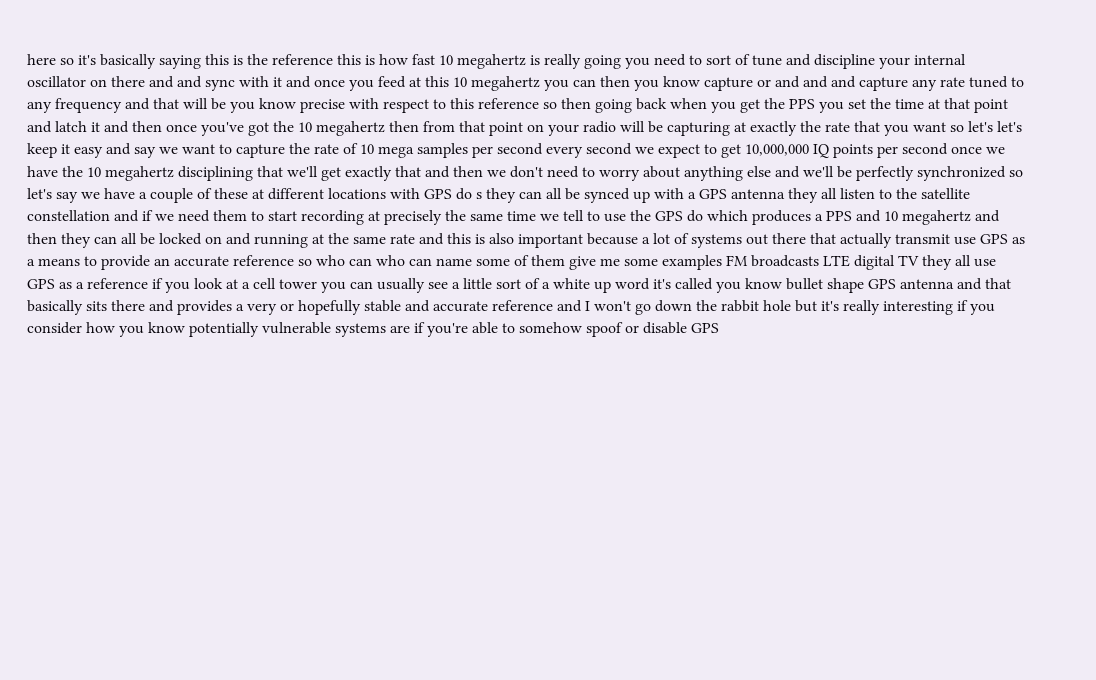here so it's basically saying this is the reference this is how fast 10 megahertz is really going you need to sort of tune and discipline your internal oscillator on there and and sync with it and once you feed at this 10 megahertz you can then you know capture or and and and capture any rate tuned to any frequency and that will be you know precise with respect to this reference so then going back when you get the PPS you set the time at that point and latch it and then once you've got the 10 megahertz then from that point on your radio will be capturing at exactly the rate that you want so let's let's keep it easy and say we want to capture the rate of 10 mega samples per second every second we expect to get 10,000,000 IQ points per second once we have the 10 megahertz disciplining that we'll get exactly that and then we don't need to worry about anything else and we'll be perfectly synchronized so let's say we have a couple of these at different locations with GPS do s they can all be synced up with a GPS antenna they all listen to the satellite constellation and if we need them to start recording at precisely the same time we tell to use the GPS do which produces a PPS and 10 megahertz and then they can all be locked on and running at the same rate and this is also important because a lot of systems out there that actually transmit use GPS as a means to provide an accurate reference so who can who can name some of them give me some examples FM broadcasts LTE digital TV they all use GPS as a reference if you look at a cell tower you can usually see a little sort of a white up word it's called you know bullet shape GPS antenna and that basically sits there and provides a very or hopefully stable and accurate reference and I won't go down the rabbit hole but it's really interesting if you consider how you know potentially vulnerable systems are if you're able to somehow spoof or disable GPS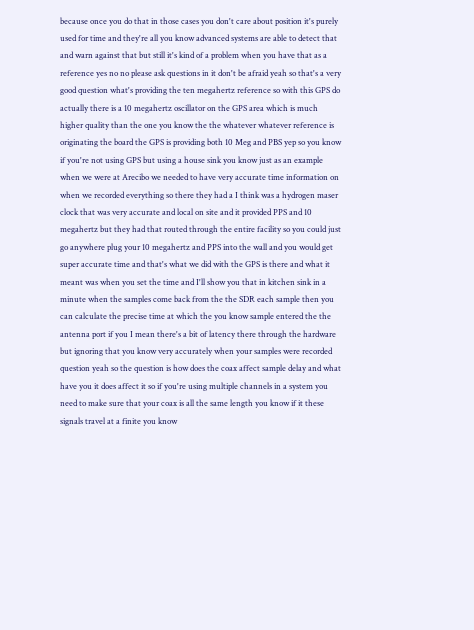because once you do that in those cases you don't care about position it's purely used for time and they're all you know advanced systems are able to detect that and warn against that but still it's kind of a problem when you have that as a reference yes no no please ask questions in it don't be afraid yeah so that's a very good question what's providing the ten megahertz reference so with this GPS do actually there is a 10 megahertz oscillator on the GPS area which is much higher quality than the one you know the the whatever whatever reference is originating the board the GPS is providing both 10 Meg and PBS yep so you know if you're not using GPS but using a house sink you know just as an example when we were at Arecibo we needed to have very accurate time information on when we recorded everything so there they had a I think was a hydrogen maser clock that was very accurate and local on site and it provided PPS and 10 megahertz but they had that routed through the entire facility so you could just go anywhere plug your 10 megahertz and PPS into the wall and you would get super accurate time and that's what we did with the GPS is there and what it meant was when you set the time and I'll show you that in kitchen sink in a minute when the samples come back from the the SDR each sample then you can calculate the precise time at which the you know sample entered the the antenna port if you I mean there's a bit of latency there through the hardware but ignoring that you know very accurately when your samples were recorded question yeah so the question is how does the coax affect sample delay and what have you it does affect it so if you're using multiple channels in a system you need to make sure that your coax is all the same length you know if it these signals travel at a finite you know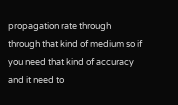propagation rate through through that kind of medium so if you need that kind of accuracy and it need to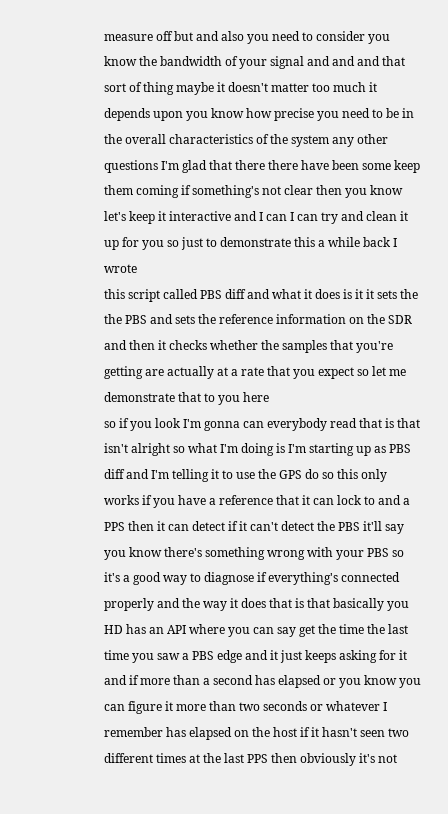measure off but and also you need to consider you know the bandwidth of your signal and and and that sort of thing maybe it doesn't matter too much it depends upon you know how precise you need to be in the overall characteristics of the system any other questions I'm glad that there there have been some keep them coming if something's not clear then you know let's keep it interactive and I can I can try and clean it up for you so just to demonstrate this a while back I wrote
this script called PBS diff and what it does is it it sets the the PBS and sets the reference information on the SDR and then it checks whether the samples that you're getting are actually at a rate that you expect so let me demonstrate that to you here
so if you look I'm gonna can everybody read that is that isn't alright so what I'm doing is I'm starting up as PBS diff and I'm telling it to use the GPS do so this only works if you have a reference that it can lock to and a PPS then it can detect if it can't detect the PBS it'll say you know there's something wrong with your PBS so it's a good way to diagnose if everything's connected properly and the way it does that is that basically you HD has an API where you can say get the time the last time you saw a PBS edge and it just keeps asking for it and if more than a second has elapsed or you know you can figure it more than two seconds or whatever I remember has elapsed on the host if it hasn't seen two different times at the last PPS then obviously it's not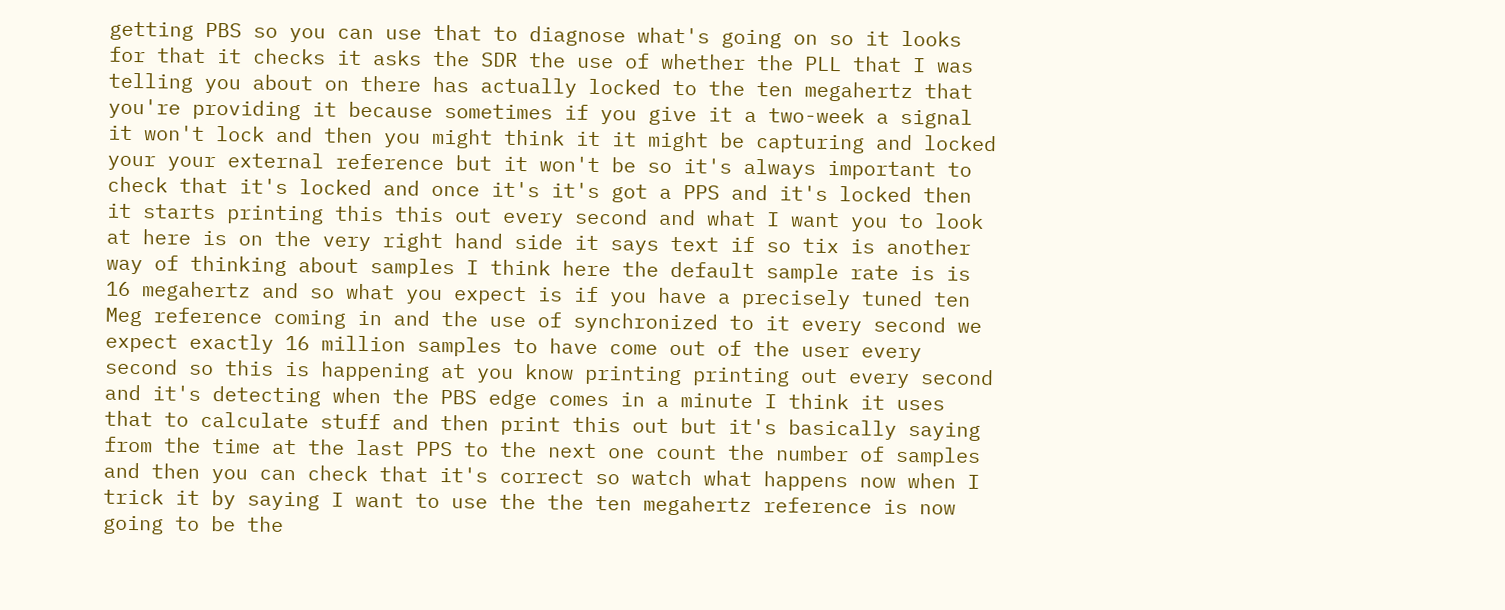getting PBS so you can use that to diagnose what's going on so it looks for that it checks it asks the SDR the use of whether the PLL that I was telling you about on there has actually locked to the ten megahertz that you're providing it because sometimes if you give it a two-week a signal it won't lock and then you might think it it might be capturing and locked your your external reference but it won't be so it's always important to check that it's locked and once it's it's got a PPS and it's locked then it starts printing this this out every second and what I want you to look at here is on the very right hand side it says text if so tix is another way of thinking about samples I think here the default sample rate is is 16 megahertz and so what you expect is if you have a precisely tuned ten Meg reference coming in and the use of synchronized to it every second we expect exactly 16 million samples to have come out of the user every second so this is happening at you know printing printing out every second and it's detecting when the PBS edge comes in a minute I think it uses that to calculate stuff and then print this out but it's basically saying from the time at the last PPS to the next one count the number of samples and then you can check that it's correct so watch what happens now when I trick it by saying I want to use the the ten megahertz reference is now going to be the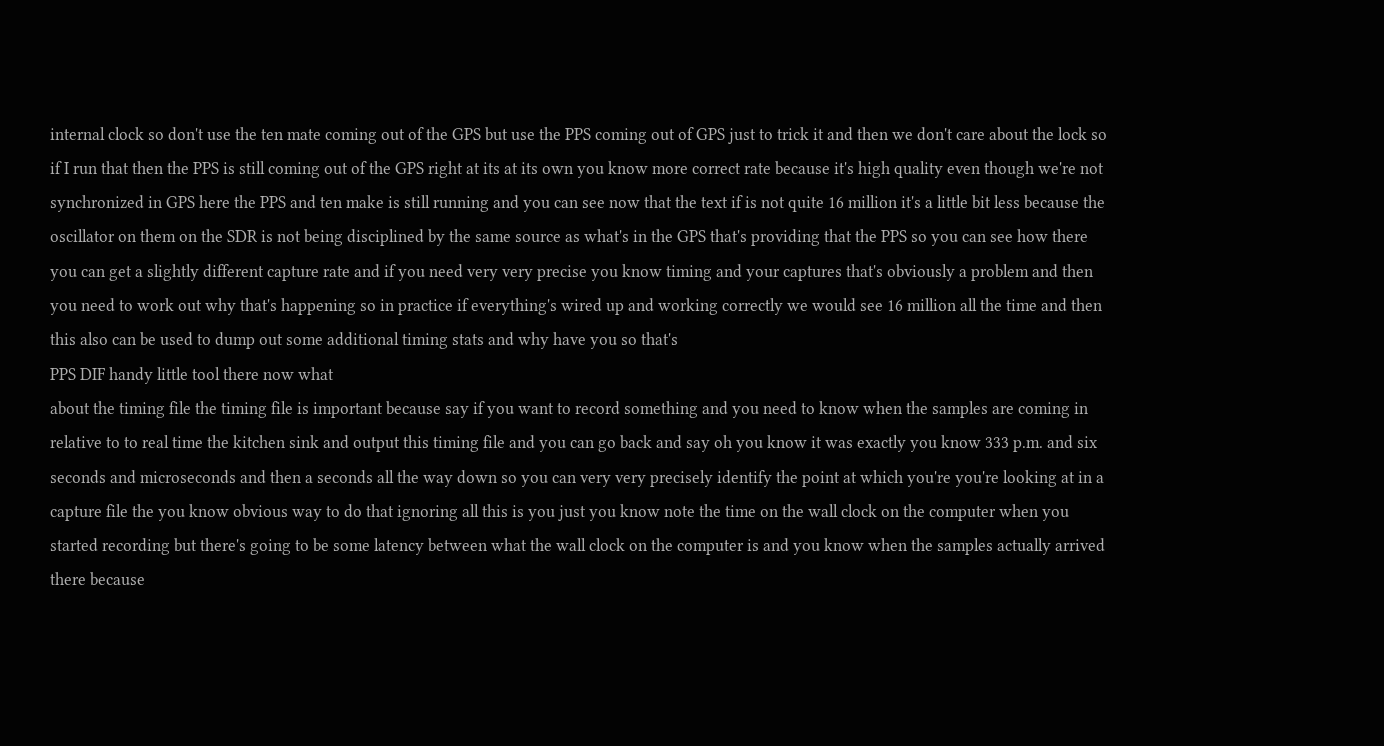internal clock so don't use the ten mate coming out of the GPS but use the PPS coming out of GPS just to trick it and then we don't care about the lock so if I run that then the PPS is still coming out of the GPS right at its at its own you know more correct rate because it's high quality even though we're not synchronized in GPS here the PPS and ten make is still running and you can see now that the text if is not quite 16 million it's a little bit less because the oscillator on them on the SDR is not being disciplined by the same source as what's in the GPS that's providing that the PPS so you can see how there you can get a slightly different capture rate and if you need very very precise you know timing and your captures that's obviously a problem and then you need to work out why that's happening so in practice if everything's wired up and working correctly we would see 16 million all the time and then this also can be used to dump out some additional timing stats and why have you so that's
PPS DIF handy little tool there now what
about the timing file the timing file is important because say if you want to record something and you need to know when the samples are coming in relative to to real time the kitchen sink and output this timing file and you can go back and say oh you know it was exactly you know 333 p.m. and six seconds and microseconds and then a seconds all the way down so you can very very precisely identify the point at which you're you're looking at in a capture file the you know obvious way to do that ignoring all this is you just you know note the time on the wall clock on the computer when you started recording but there's going to be some latency between what the wall clock on the computer is and you know when the samples actually arrived there because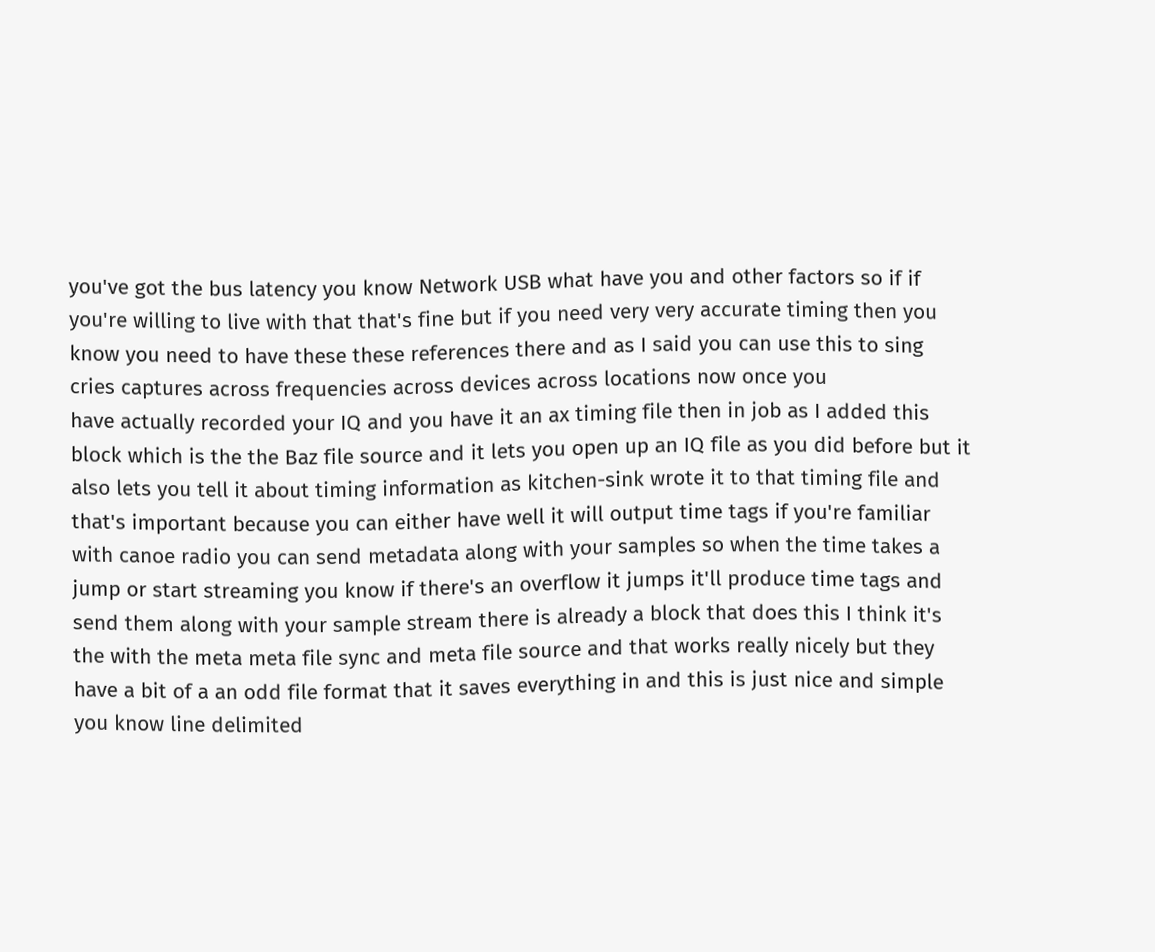you've got the bus latency you know Network USB what have you and other factors so if if you're willing to live with that that's fine but if you need very very accurate timing then you know you need to have these these references there and as I said you can use this to sing cries captures across frequencies across devices across locations now once you
have actually recorded your IQ and you have it an ax timing file then in job as I added this block which is the the Baz file source and it lets you open up an IQ file as you did before but it also lets you tell it about timing information as kitchen-sink wrote it to that timing file and that's important because you can either have well it will output time tags if you're familiar with canoe radio you can send metadata along with your samples so when the time takes a jump or start streaming you know if there's an overflow it jumps it'll produce time tags and send them along with your sample stream there is already a block that does this I think it's the with the meta meta file sync and meta file source and that works really nicely but they have a bit of a an odd file format that it saves everything in and this is just nice and simple you know line delimited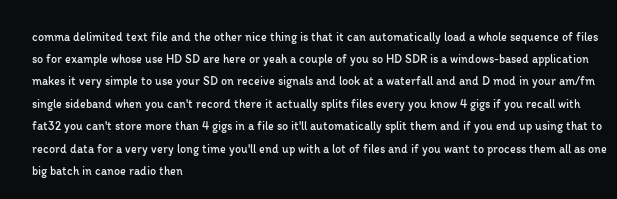comma delimited text file and the other nice thing is that it can automatically load a whole sequence of files so for example whose use HD SD are here or yeah a couple of you so HD SDR is a windows-based application makes it very simple to use your SD on receive signals and look at a waterfall and and D mod in your am/fm single sideband when you can't record there it actually splits files every you know 4 gigs if you recall with fat32 you can't store more than 4 gigs in a file so it'll automatically split them and if you end up using that to record data for a very very long time you'll end up with a lot of files and if you want to process them all as one big batch in canoe radio then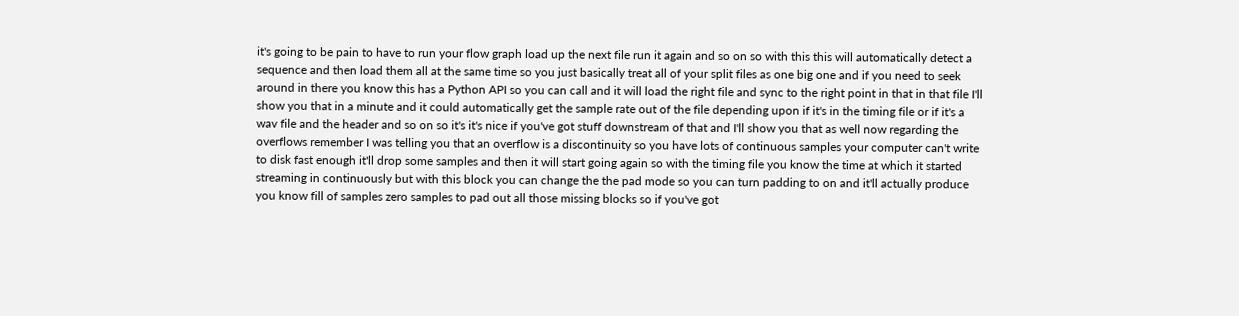it's going to be pain to have to run your flow graph load up the next file run it again and so on so with this this will automatically detect a sequence and then load them all at the same time so you just basically treat all of your split files as one big one and if you need to seek around in there you know this has a Python API so you can call and it will load the right file and sync to the right point in that in that file I'll show you that in a minute and it could automatically get the sample rate out of the file depending upon if it's in the timing file or if it's a wav file and the header and so on so it's it's nice if you've got stuff downstream of that and I'll show you that as well now regarding the overflows remember I was telling you that an overflow is a discontinuity so you have lots of continuous samples your computer can't write to disk fast enough it'll drop some samples and then it will start going again so with the timing file you know the time at which it started streaming in continuously but with this block you can change the the pad mode so you can turn padding to on and it'll actually produce you know fill of samples zero samples to pad out all those missing blocks so if you've got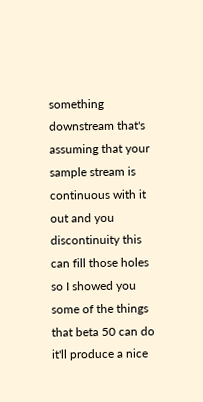something downstream that's assuming that your sample stream is continuous with it out and you discontinuity this can fill those holes so I showed you
some of the things that beta 50 can do it'll produce a nice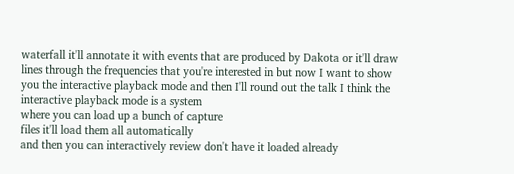waterfall it'll annotate it with events that are produced by Dakota or it'll draw lines through the frequencies that you're interested in but now I want to show you the interactive playback mode and then I'll round out the talk I think the interactive playback mode is a system
where you can load up a bunch of capture
files it'll load them all automatically
and then you can interactively review don't have it loaded already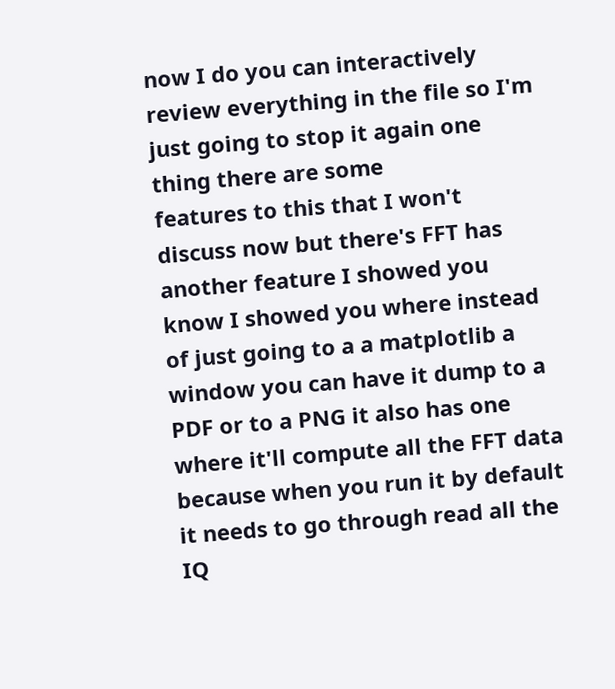now I do you can interactively review everything in the file so I'm just going to stop it again one thing there are some
features to this that I won't discuss now but there's FFT has another feature I showed you know I showed you where instead of just going to a a matplotlib a window you can have it dump to a PDF or to a PNG it also has one where it'll compute all the FFT data because when you run it by default it needs to go through read all the IQ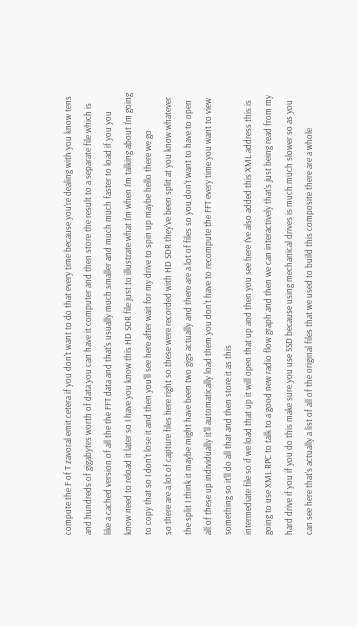compute the F of T zavoral emit cetera if you don't want to do that every time because you're dealing with you know tens and hundreds of gigabytes worth of data you can have it computer and then store the result to a separate file which is like a cached version of all the the FFT data and that's usually much smaller and much much faster to load if you you know need to reload it later so I have you know this HD SDR file just to illustrate what I'm when I'm talking about I'm going to copy that so I don't lose it and then you'll see here after wait for my drive to spin up maybe hello there we go
so there are a lot of capture files here right so these were recorded with HD SDR they've been split at you know whatever the split I think it maybe might have been two gigs actually and there are a lot of files so you don't want to have to open all of these up individually it'll automatically load them you don't have to recompute the FFT every time you want to view something so it'll do all that and then store it as this
intermediate file so if we load that up it will open that up and then you see here I've also added this XML address this is going to use XML RPC to talk to a good new radio flow graph and then we can interactively that's just being read from my hard drive if you if you do this make sure you use SSD because using mechanical drives is much much slower so as you can see here that's actually a list of all of the original files that we used to build this composite there are a whole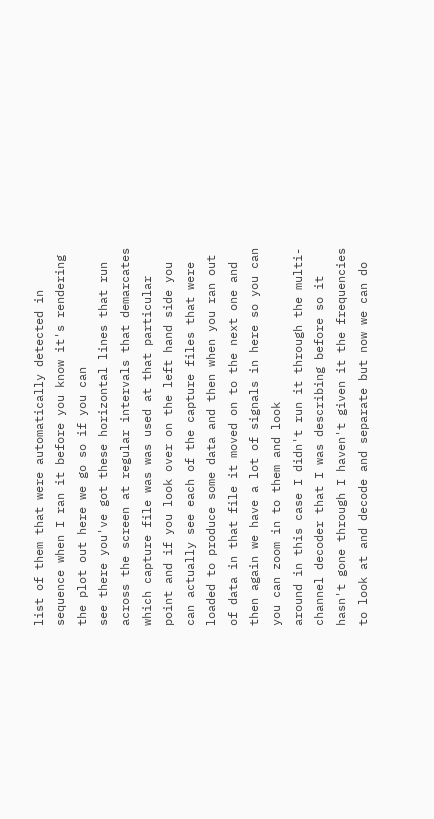list of them that were automatically detected in sequence when I ran it before you know it's rendering the plot out here we go so if you can
see there you've got these horizontal lines that run across the screen at regular intervals that demarcates which capture file was was used at that particular point and if you look over on the left hand side you can actually see each of the capture files that were loaded to produce some data and then when you ran out of data in that file it moved on to the next one and then again we have a lot of signals in here so you can you can zoom in to them and look
around in this case I didn't run it through the multi-channel decoder that I was describing before so it hasn't gone through I haven't given it the frequencies to look at and decode and separate but now we can do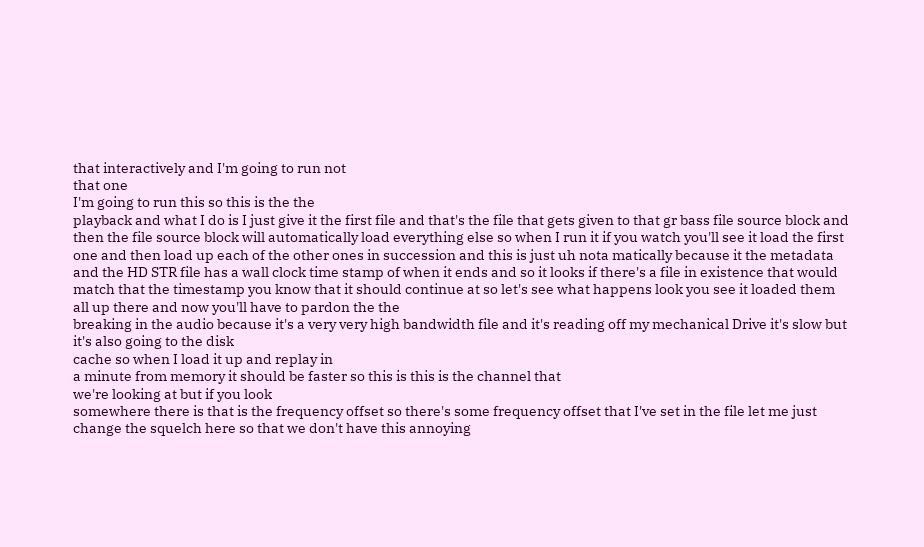that interactively and I'm going to run not
that one
I'm going to run this so this is the the
playback and what I do is I just give it the first file and that's the file that gets given to that gr bass file source block and then the file source block will automatically load everything else so when I run it if you watch you'll see it load the first one and then load up each of the other ones in succession and this is just uh nota matically because it the metadata and the HD STR file has a wall clock time stamp of when it ends and so it looks if there's a file in existence that would match that the timestamp you know that it should continue at so let's see what happens look you see it loaded them all up there and now you'll have to pardon the the
breaking in the audio because it's a very very high bandwidth file and it's reading off my mechanical Drive it's slow but it's also going to the disk
cache so when I load it up and replay in
a minute from memory it should be faster so this is this is the channel that
we're looking at but if you look
somewhere there is that is the frequency offset so there's some frequency offset that I've set in the file let me just change the squelch here so that we don't have this annoying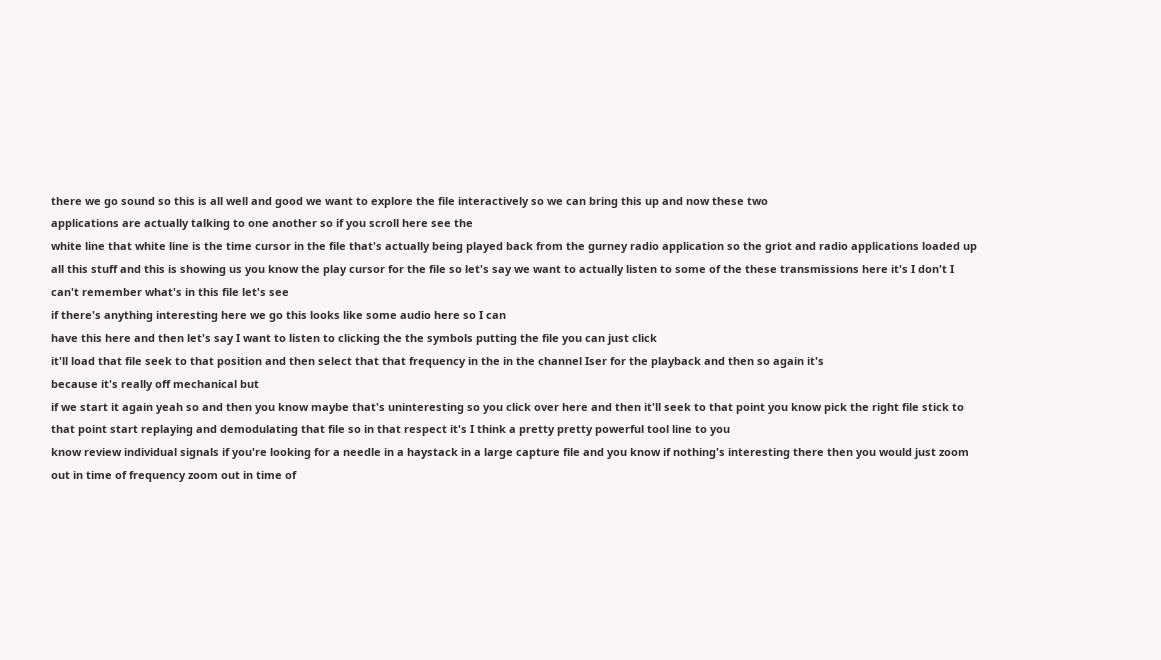there we go sound so this is all well and good we want to explore the file interactively so we can bring this up and now these two
applications are actually talking to one another so if you scroll here see the
white line that white line is the time cursor in the file that's actually being played back from the gurney radio application so the griot and radio applications loaded up all this stuff and this is showing us you know the play cursor for the file so let's say we want to actually listen to some of the these transmissions here it's I don't I can't remember what's in this file let's see
if there's anything interesting here we go this looks like some audio here so I can
have this here and then let's say I want to listen to clicking the the symbols putting the file you can just click
it'll load that file seek to that position and then select that that frequency in the in the channel Iser for the playback and then so again it's
because it's really off mechanical but
if we start it again yeah so and then you know maybe that's uninteresting so you click over here and then it'll seek to that point you know pick the right file stick to that point start replaying and demodulating that file so in that respect it's I think a pretty pretty powerful tool line to you
know review individual signals if you're looking for a needle in a haystack in a large capture file and you know if nothing's interesting there then you would just zoom out in time of frequency zoom out in time of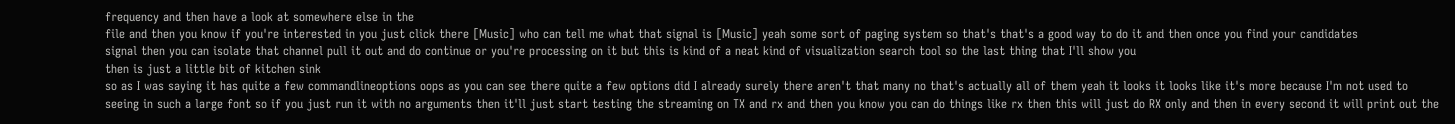frequency and then have a look at somewhere else in the
file and then you know if you're interested in you just click there [Music] who can tell me what that signal is [Music] yeah some sort of paging system so that's that's a good way to do it and then once you find your candidates
signal then you can isolate that channel pull it out and do continue or you're processing on it but this is kind of a neat kind of visualization search tool so the last thing that I'll show you
then is just a little bit of kitchen sink
so as I was saying it has quite a few commandlineoptions oops as you can see there quite a few options did I already surely there aren't that many no that's actually all of them yeah it looks it looks like it's more because I'm not used to seeing in such a large font so if you just run it with no arguments then it'll just start testing the streaming on TX and rx and then you know you can do things like rx then this will just do RX only and then in every second it will print out the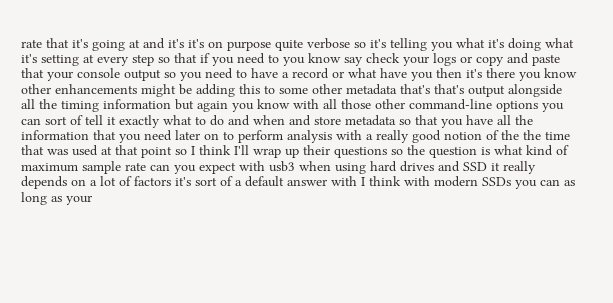rate that it's going at and it's it's on purpose quite verbose so it's telling you what it's doing what it's setting at every step so that if you need to you know say check your logs or copy and paste that your console output so you need to have a record or what have you then it's there you know other enhancements might be adding this to some other metadata that's that's output alongside all the timing information but again you know with all those other command-line options you can sort of tell it exactly what to do and when and store metadata so that you have all the information that you need later on to perform analysis with a really good notion of the the time that was used at that point so I think I'll wrap up their questions so the question is what kind of maximum sample rate can you expect with usb3 when using hard drives and SSD it really depends on a lot of factors it's sort of a default answer with I think with modern SSDs you can as long as your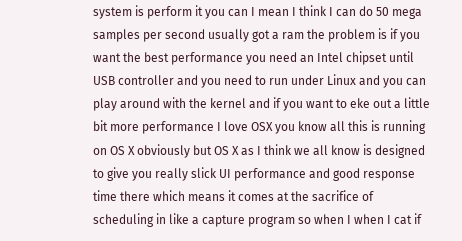system is perform it you can I mean I think I can do 50 mega samples per second usually got a ram the problem is if you want the best performance you need an Intel chipset until USB controller and you need to run under Linux and you can play around with the kernel and if you want to eke out a little bit more performance I love OSX you know all this is running on OS X obviously but OS X as I think we all know is designed to give you really slick UI performance and good response time there which means it comes at the sacrifice of scheduling in like a capture program so when I when I cat if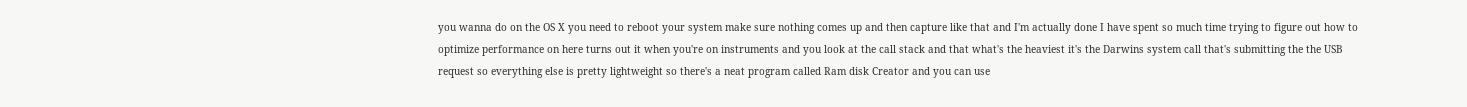you wanna do on the OS X you need to reboot your system make sure nothing comes up and then capture like that and I'm actually done I have spent so much time trying to figure out how to optimize performance on here turns out it when you're on instruments and you look at the call stack and that what's the heaviest it's the Darwins system call that's submitting the the USB request so everything else is pretty lightweight so there's a neat program called Ram disk Creator and you can use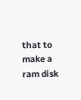that to make a ram disk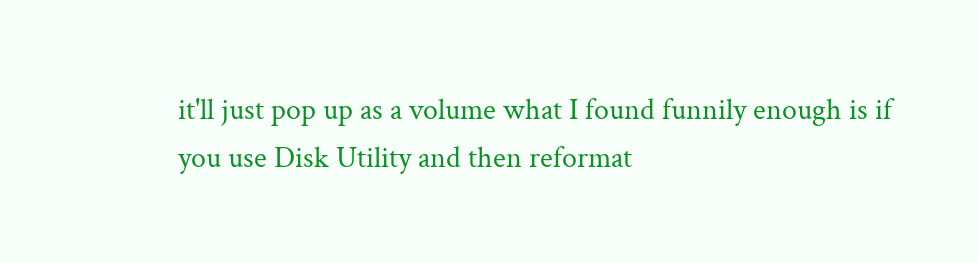it'll just pop up as a volume what I found funnily enough is if you use Disk Utility and then reformat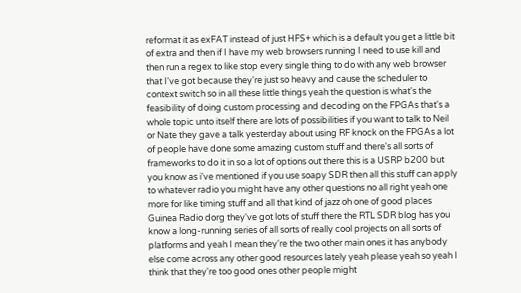reformat it as exFAT instead of just HFS+ which is a default you get a little bit of extra and then if I have my web browsers running I need to use kill and then run a regex to like stop every single thing to do with any web browser that I've got because they're just so heavy and cause the scheduler to context switch so in all these little things yeah the question is what's the feasibility of doing custom processing and decoding on the FPGAs that's a whole topic unto itself there are lots of possibilities if you want to talk to Neil or Nate they gave a talk yesterday about using RF knock on the FPGAs a lot of people have done some amazing custom stuff and there's all sorts of frameworks to do it in so a lot of options out there this is a USRP b200 but you know as i've mentioned if you use soapy SDR then all this stuff can apply to whatever radio you might have any other questions no all right yeah one more for like timing stuff and all that kind of jazz oh one of good places Guinea Radio dorg they've got lots of stuff there the RTL SDR blog has you know a long-running series of all sorts of really cool projects on all sorts of platforms and yeah I mean they're the two other main ones it has anybody else come across any other good resources lately yeah please yeah so yeah I think that they're too good ones other people might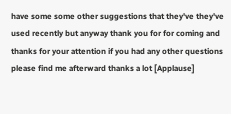have some some other suggestions that they've they've used recently but anyway thank you for for coming and thanks for your attention if you had any other questions please find me afterward thanks a lot [Applause]